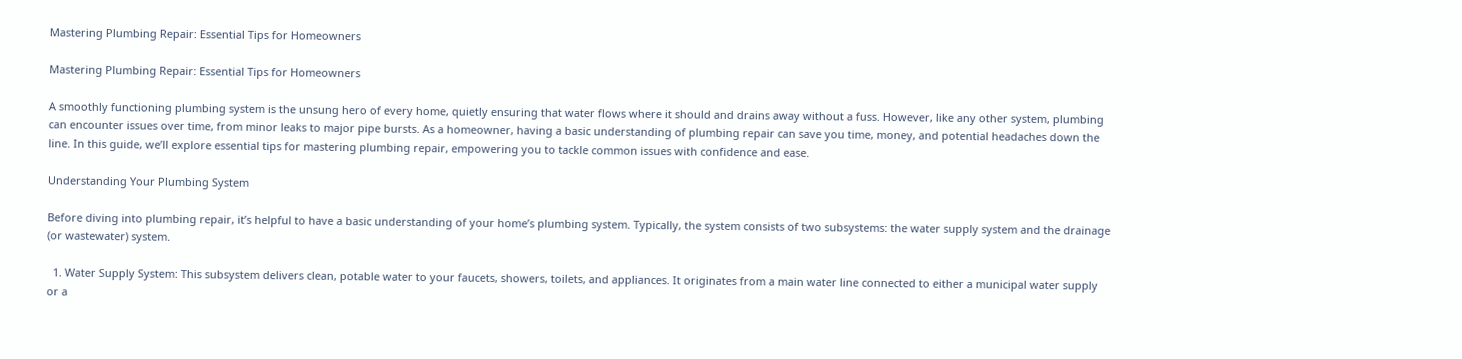Mastering Plumbing Repair: Essential Tips for Homeowners

Mastering Plumbing Repair: Essential Tips for Homeowners

A smoothly functioning plumbing system is the unsung hero of every home, quietly ensuring that water flows where it should and drains away without a fuss. However, like any other system, plumbing can encounter issues over time, from minor leaks to major pipe bursts. As a homeowner, having a basic understanding of plumbing repair can save you time, money, and potential headaches down the line. In this guide, we’ll explore essential tips for mastering plumbing repair, empowering you to tackle common issues with confidence and ease.

Understanding Your Plumbing System

Before diving into plumbing repair, it’s helpful to have a basic understanding of your home’s plumbing system. Typically, the system consists of two subsystems: the water supply system and the drainage (or wastewater) system.

  1. Water Supply System: This subsystem delivers clean, potable water to your faucets, showers, toilets, and appliances. It originates from a main water line connected to either a municipal water supply or a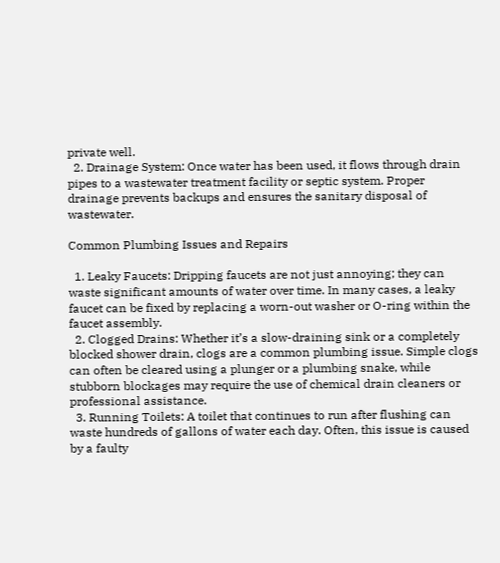private well.
  2. Drainage System: Once water has been used, it flows through drain pipes to a wastewater treatment facility or septic system. Proper drainage prevents backups and ensures the sanitary disposal of wastewater.

Common Plumbing Issues and Repairs

  1. Leaky Faucets: Dripping faucets are not just annoying; they can waste significant amounts of water over time. In many cases, a leaky faucet can be fixed by replacing a worn-out washer or O-ring within the faucet assembly.
  2. Clogged Drains: Whether it’s a slow-draining sink or a completely blocked shower drain, clogs are a common plumbing issue. Simple clogs can often be cleared using a plunger or a plumbing snake, while stubborn blockages may require the use of chemical drain cleaners or professional assistance.
  3. Running Toilets: A toilet that continues to run after flushing can waste hundreds of gallons of water each day. Often, this issue is caused by a faulty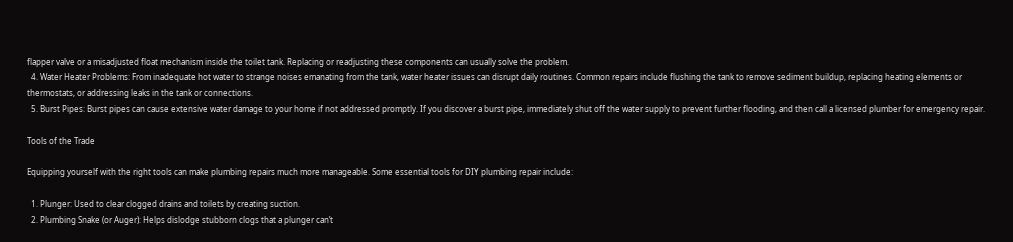flapper valve or a misadjusted float mechanism inside the toilet tank. Replacing or readjusting these components can usually solve the problem.
  4. Water Heater Problems: From inadequate hot water to strange noises emanating from the tank, water heater issues can disrupt daily routines. Common repairs include flushing the tank to remove sediment buildup, replacing heating elements or thermostats, or addressing leaks in the tank or connections.
  5. Burst Pipes: Burst pipes can cause extensive water damage to your home if not addressed promptly. If you discover a burst pipe, immediately shut off the water supply to prevent further flooding, and then call a licensed plumber for emergency repair.

Tools of the Trade

Equipping yourself with the right tools can make plumbing repairs much more manageable. Some essential tools for DIY plumbing repair include:

  1. Plunger: Used to clear clogged drains and toilets by creating suction.
  2. Plumbing Snake (or Auger): Helps dislodge stubborn clogs that a plunger can’t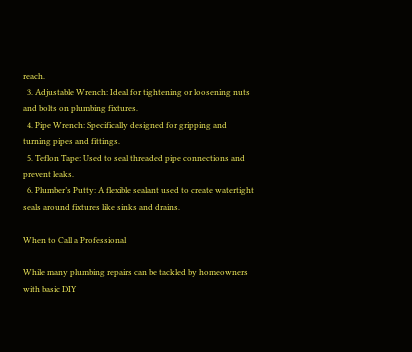reach.
  3. Adjustable Wrench: Ideal for tightening or loosening nuts and bolts on plumbing fixtures.
  4. Pipe Wrench: Specifically designed for gripping and turning pipes and fittings.
  5. Teflon Tape: Used to seal threaded pipe connections and prevent leaks.
  6. Plumber’s Putty: A flexible sealant used to create watertight seals around fixtures like sinks and drains.

When to Call a Professional

While many plumbing repairs can be tackled by homeowners with basic DIY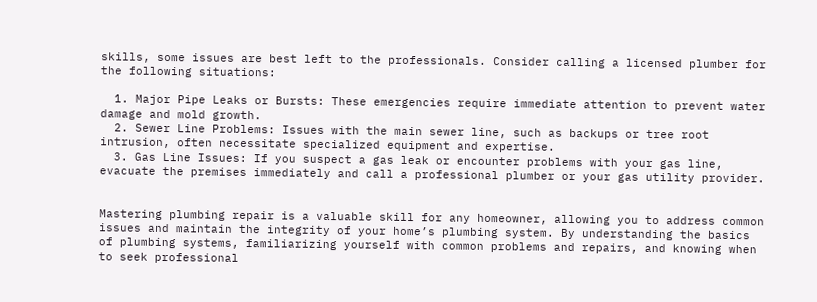skills, some issues are best left to the professionals. Consider calling a licensed plumber for the following situations:

  1. Major Pipe Leaks or Bursts: These emergencies require immediate attention to prevent water damage and mold growth.
  2. Sewer Line Problems: Issues with the main sewer line, such as backups or tree root intrusion, often necessitate specialized equipment and expertise.
  3. Gas Line Issues: If you suspect a gas leak or encounter problems with your gas line, evacuate the premises immediately and call a professional plumber or your gas utility provider.


Mastering plumbing repair is a valuable skill for any homeowner, allowing you to address common issues and maintain the integrity of your home’s plumbing system. By understanding the basics of plumbing systems, familiarizing yourself with common problems and repairs, and knowing when to seek professional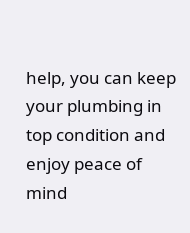help, you can keep your plumbing in top condition and enjoy peace of mind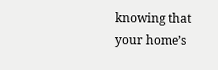knowing that your home’s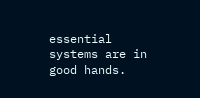essential systems are in good hands.